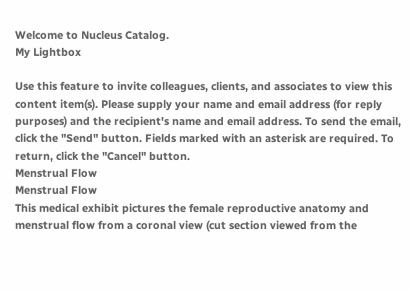Welcome to Nucleus Catalog.
My Lightbox

Use this feature to invite colleagues, clients, and associates to view this content item(s). Please supply your name and email address (for reply purposes) and the recipient's name and email address. To send the email, click the "Send" button. Fields marked with an asterisk are required. To return, click the "Cancel" button.
Menstrual Flow
Menstrual Flow
This medical exhibit pictures the female reproductive anatomy and menstrual flow from a coronal view (cut section viewed from the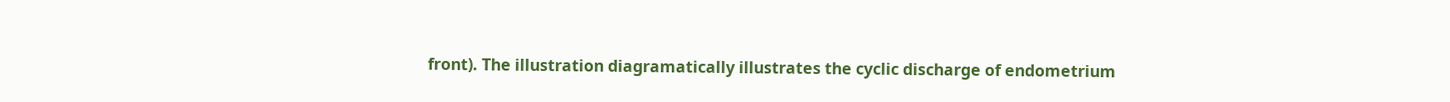front). The illustration diagramatically illustrates the cyclic discharge of endometrium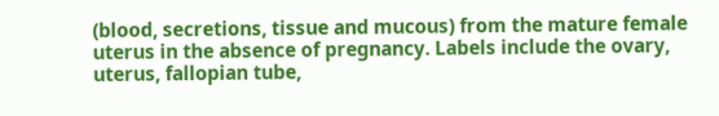(blood, secretions, tissue and mucous) from the mature female uterus in the absence of pregnancy. Labels include the ovary, uterus, fallopian tube,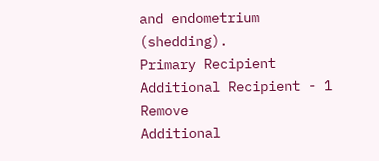and endometrium (shedding).
Primary Recipient
Additional Recipient - 1 Remove
Additional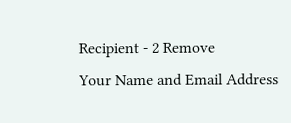Recipient - 2 Remove
Your Name and Email Address